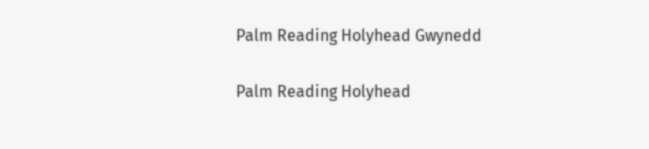Palm Reading Holyhead Gwynedd

Palm Reading Holyhead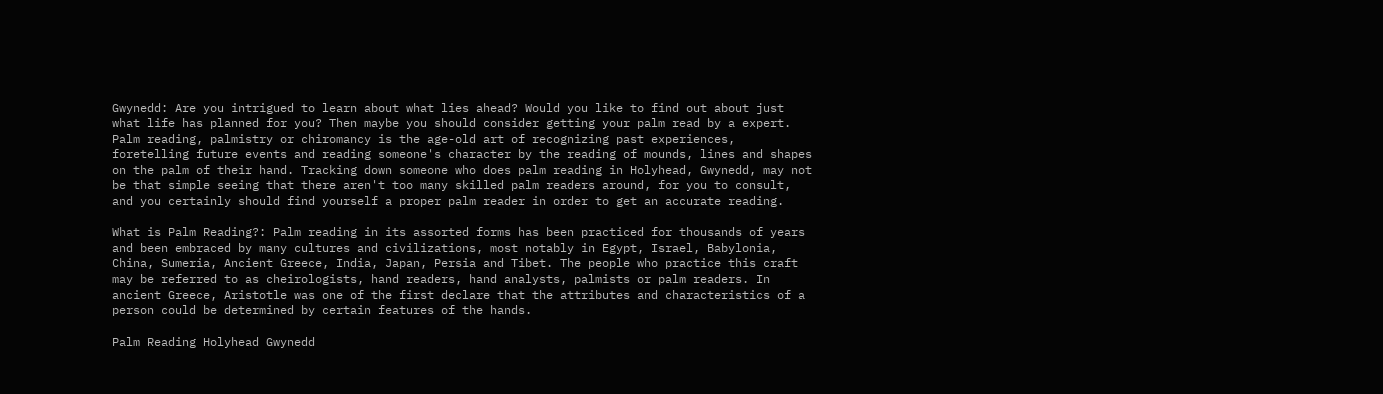Gwynedd: Are you intrigued to learn about what lies ahead? Would you like to find out about just what life has planned for you? Then maybe you should consider getting your palm read by a expert. Palm reading, palmistry or chiromancy is the age-old art of recognizing past experiences, foretelling future events and reading someone's character by the reading of mounds, lines and shapes on the palm of their hand. Tracking down someone who does palm reading in Holyhead, Gwynedd, may not be that simple seeing that there aren't too many skilled palm readers around, for you to consult, and you certainly should find yourself a proper palm reader in order to get an accurate reading.

What is Palm Reading?: Palm reading in its assorted forms has been practiced for thousands of years and been embraced by many cultures and civilizations, most notably in Egypt, Israel, Babylonia, China, Sumeria, Ancient Greece, India, Japan, Persia and Tibet. The people who practice this craft may be referred to as cheirologists, hand readers, hand analysts, palmists or palm readers. In ancient Greece, Aristotle was one of the first declare that the attributes and characteristics of a person could be determined by certain features of the hands.

Palm Reading Holyhead Gwynedd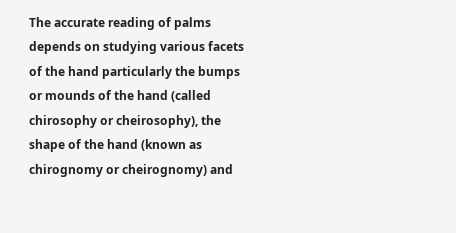The accurate reading of palms depends on studying various facets of the hand particularly the bumps or mounds of the hand (called chirosophy or cheirosophy), the shape of the hand (known as chirognomy or cheirognomy) and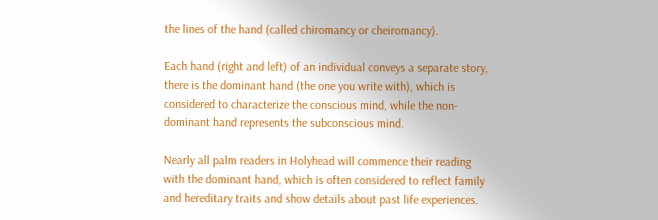the lines of the hand (called chiromancy or cheiromancy).

Each hand (right and left) of an individual conveys a separate story, there is the dominant hand (the one you write with), which is considered to characterize the conscious mind, while the non-dominant hand represents the subconscious mind.

Nearly all palm readers in Holyhead will commence their reading with the dominant hand, which is often considered to reflect family and hereditary traits and show details about past life experiences.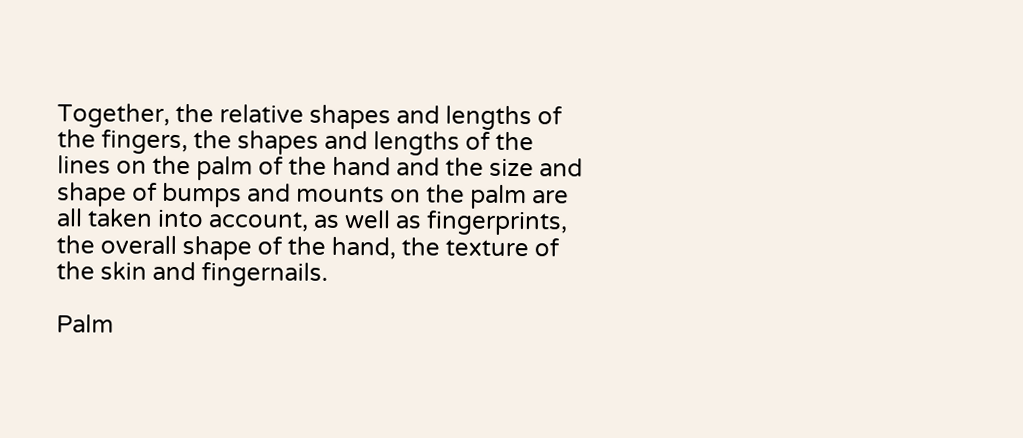Together, the relative shapes and lengths of the fingers, the shapes and lengths of the lines on the palm of the hand and the size and shape of bumps and mounts on the palm are all taken into account, as well as fingerprints, the overall shape of the hand, the texture of the skin and fingernails.

Palm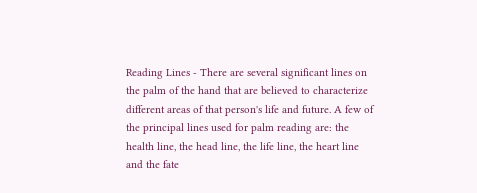Reading Lines - There are several significant lines on the palm of the hand that are believed to characterize different areas of that person's life and future. A few of the principal lines used for palm reading are: the health line, the head line, the life line, the heart line and the fate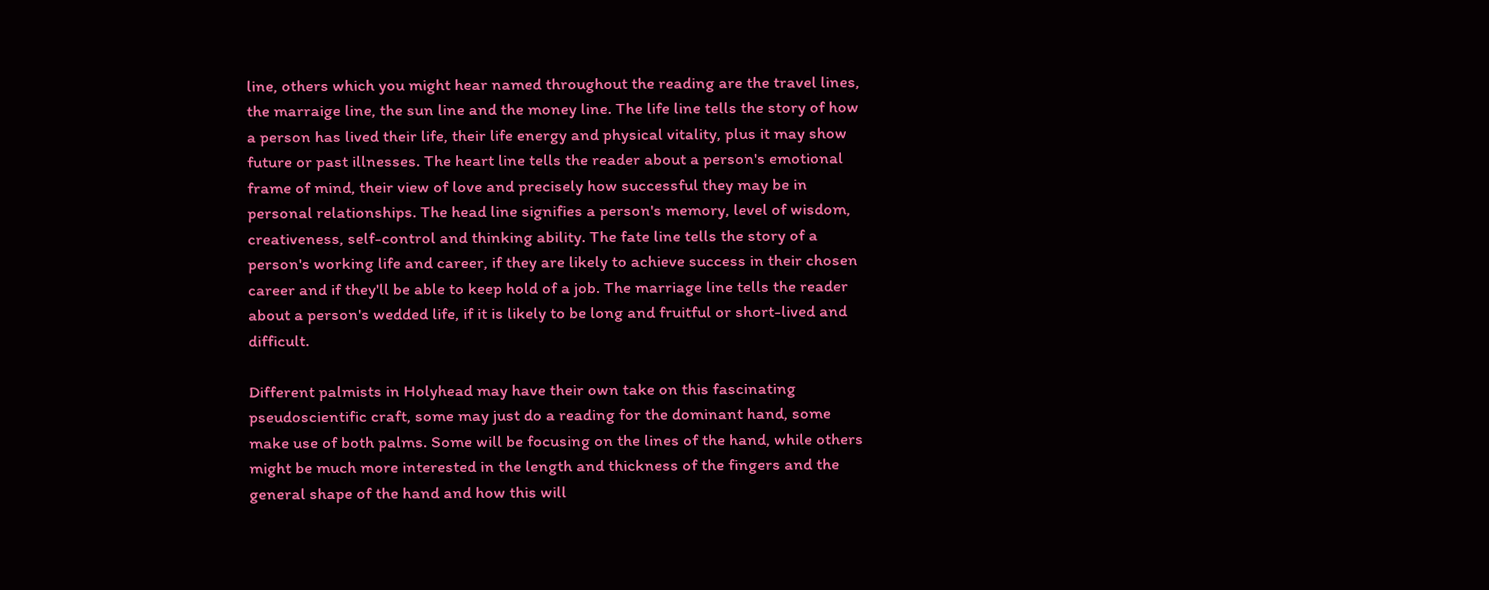line, others which you might hear named throughout the reading are the travel lines, the marraige line, the sun line and the money line. The life line tells the story of how a person has lived their life, their life energy and physical vitality, plus it may show future or past illnesses. The heart line tells the reader about a person's emotional frame of mind, their view of love and precisely how successful they may be in personal relationships. The head line signifies a person's memory, level of wisdom, creativeness, self-control and thinking ability. The fate line tells the story of a person's working life and career, if they are likely to achieve success in their chosen career and if they'll be able to keep hold of a job. The marriage line tells the reader about a person's wedded life, if it is likely to be long and fruitful or short-lived and difficult.

Different palmists in Holyhead may have their own take on this fascinating pseudoscientific craft, some may just do a reading for the dominant hand, some make use of both palms. Some will be focusing on the lines of the hand, while others might be much more interested in the length and thickness of the fingers and the general shape of the hand and how this will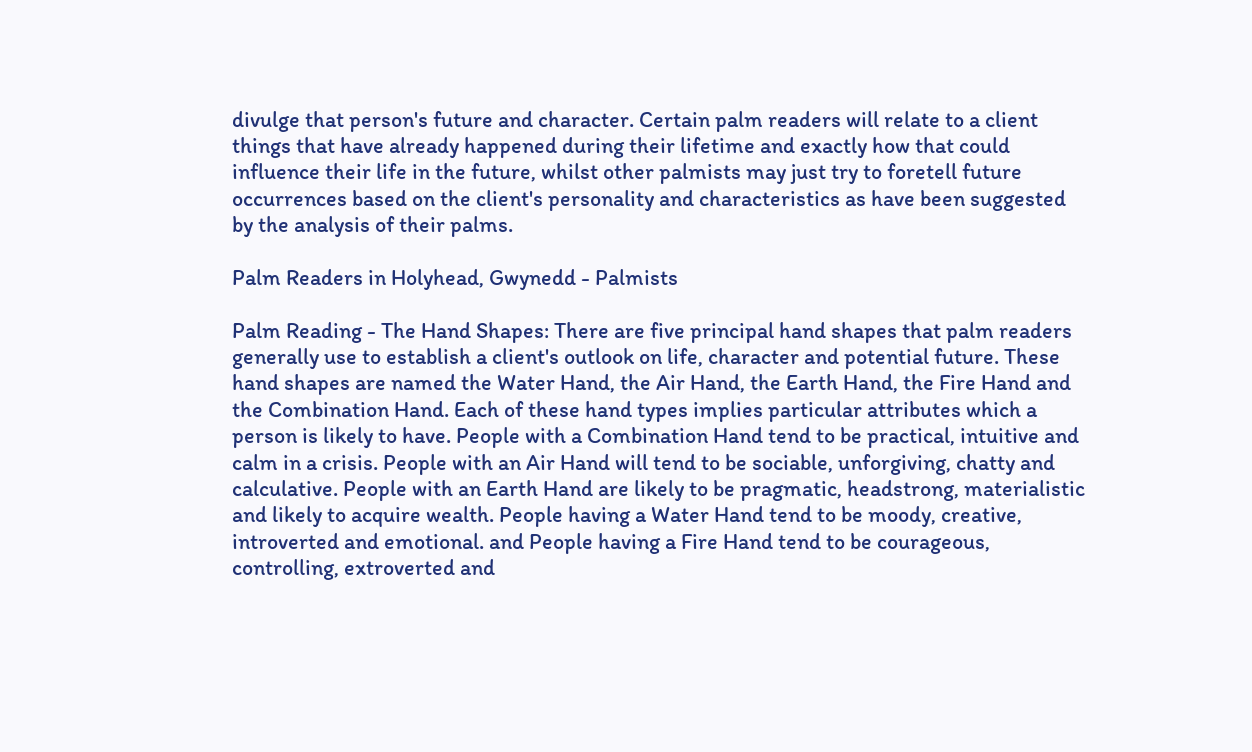divulge that person's future and character. Certain palm readers will relate to a client things that have already happened during their lifetime and exactly how that could influence their life in the future, whilst other palmists may just try to foretell future occurrences based on the client's personality and characteristics as have been suggested by the analysis of their palms.

Palm Readers in Holyhead, Gwynedd - Palmists

Palm Reading - The Hand Shapes: There are five principal hand shapes that palm readers generally use to establish a client's outlook on life, character and potential future. These hand shapes are named the Water Hand, the Air Hand, the Earth Hand, the Fire Hand and the Combination Hand. Each of these hand types implies particular attributes which a person is likely to have. People with a Combination Hand tend to be practical, intuitive and calm in a crisis. People with an Air Hand will tend to be sociable, unforgiving, chatty and calculative. People with an Earth Hand are likely to be pragmatic, headstrong, materialistic and likely to acquire wealth. People having a Water Hand tend to be moody, creative, introverted and emotional. and People having a Fire Hand tend to be courageous, controlling, extroverted and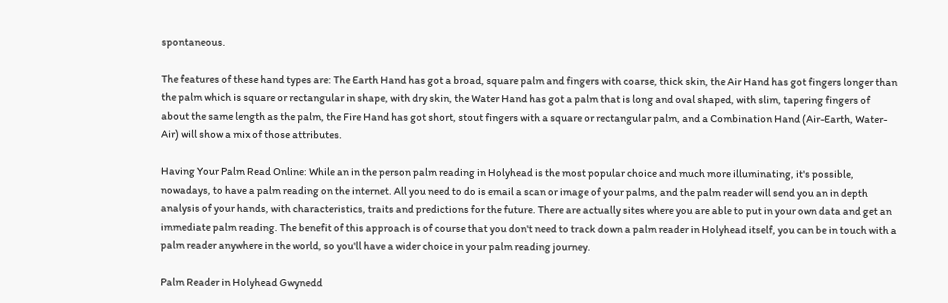spontaneous.

The features of these hand types are: The Earth Hand has got a broad, square palm and fingers with coarse, thick skin, the Air Hand has got fingers longer than the palm which is square or rectangular in shape, with dry skin, the Water Hand has got a palm that is long and oval shaped, with slim, tapering fingers of about the same length as the palm, the Fire Hand has got short, stout fingers with a square or rectangular palm, and a Combination Hand (Air-Earth, Water-Air) will show a mix of those attributes.

Having Your Palm Read Online: While an in the person palm reading in Holyhead is the most popular choice and much more illuminating, it's possible, nowadays, to have a palm reading on the internet. All you need to do is email a scan or image of your palms, and the palm reader will send you an in depth analysis of your hands, with characteristics, traits and predictions for the future. There are actually sites where you are able to put in your own data and get an immediate palm reading. The benefit of this approach is of course that you don't need to track down a palm reader in Holyhead itself, you can be in touch with a palm reader anywhere in the world, so you'll have a wider choice in your palm reading journey.

Palm Reader in Holyhead Gwynedd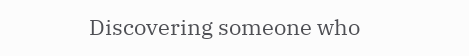Discovering someone who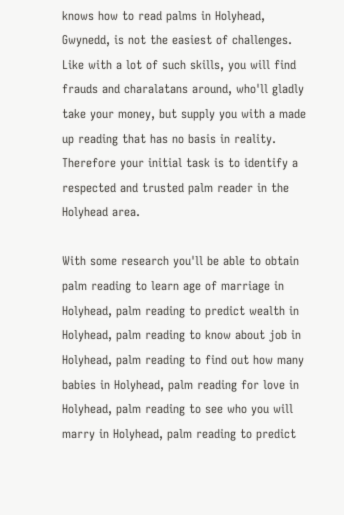knows how to read palms in Holyhead, Gwynedd, is not the easiest of challenges. Like with a lot of such skills, you will find frauds and charalatans around, who'll gladly take your money, but supply you with a made up reading that has no basis in reality. Therefore your initial task is to identify a respected and trusted palm reader in the Holyhead area.

With some research you'll be able to obtain palm reading to learn age of marriage in Holyhead, palm reading to predict wealth in Holyhead, palm reading to know about job in Holyhead, palm reading to find out how many babies in Holyhead, palm reading for love in Holyhead, palm reading to see who you will marry in Holyhead, palm reading to predict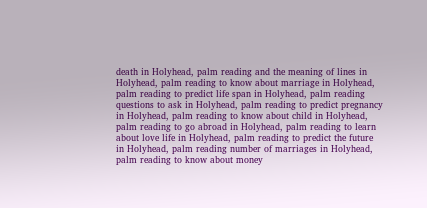death in Holyhead, palm reading and the meaning of lines in Holyhead, palm reading to know about marriage in Holyhead, palm reading to predict life span in Holyhead, palm reading questions to ask in Holyhead, palm reading to predict pregnancy in Holyhead, palm reading to know about child in Holyhead, palm reading to go abroad in Holyhead, palm reading to learn about love life in Holyhead, palm reading to predict the future in Holyhead, palm reading number of marriages in Holyhead, palm reading to know about money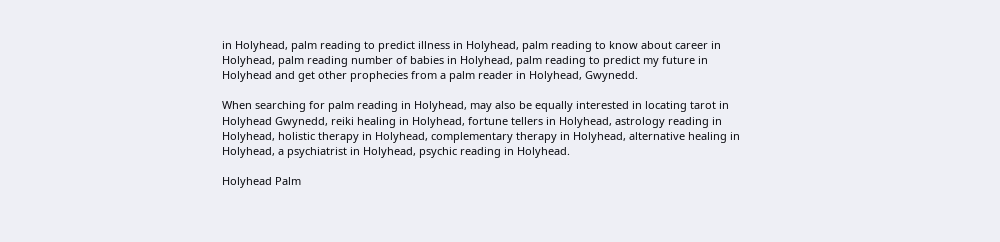in Holyhead, palm reading to predict illness in Holyhead, palm reading to know about career in Holyhead, palm reading number of babies in Holyhead, palm reading to predict my future in Holyhead and get other prophecies from a palm reader in Holyhead, Gwynedd.

When searching for palm reading in Holyhead, may also be equally interested in locating tarot in Holyhead Gwynedd, reiki healing in Holyhead, fortune tellers in Holyhead, astrology reading in Holyhead, holistic therapy in Holyhead, complementary therapy in Holyhead, alternative healing in Holyhead, a psychiatrist in Holyhead, psychic reading in Holyhead.

Holyhead Palm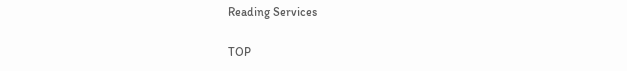Reading Services

TOP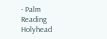- Palm Reading Holyhead